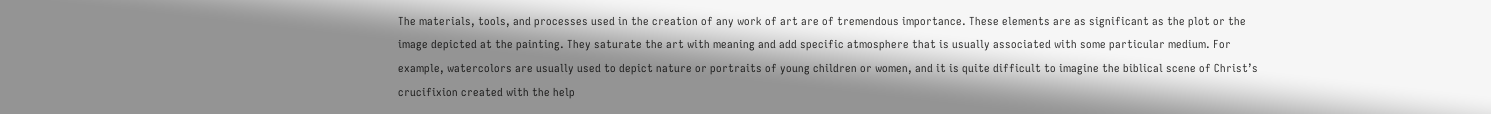The materials, tools, and processes used in the creation of any work of art are of tremendous importance. These elements are as significant as the plot or the image depicted at the painting. They saturate the art with meaning and add specific atmosphere that is usually associated with some particular medium. For example, watercolors are usually used to depict nature or portraits of young children or women, and it is quite difficult to imagine the biblical scene of Christ’s crucifixion created with the help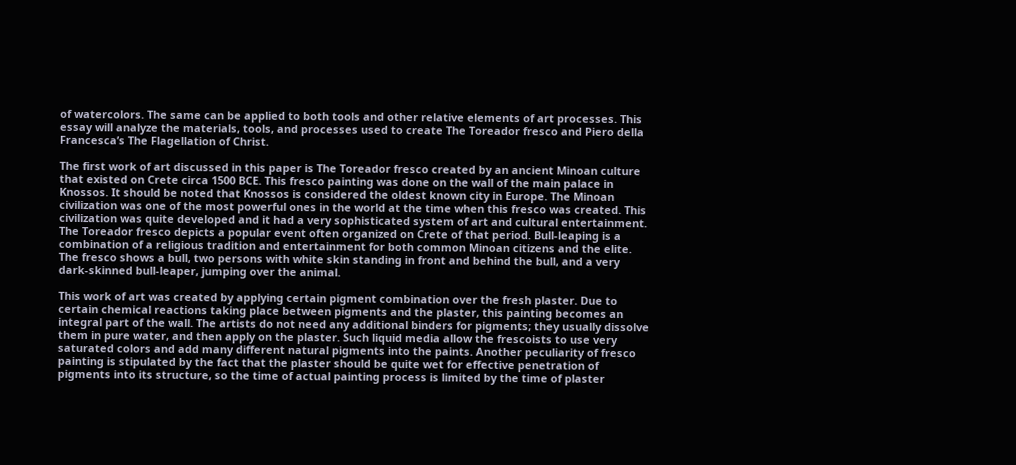of watercolors. The same can be applied to both tools and other relative elements of art processes. This essay will analyze the materials, tools, and processes used to create The Toreador fresco and Piero della Francesca’s The Flagellation of Christ.

The first work of art discussed in this paper is The Toreador fresco created by an ancient Minoan culture that existed on Crete circa 1500 BCE. This fresco painting was done on the wall of the main palace in Knossos. It should be noted that Knossos is considered the oldest known city in Europe. The Minoan civilization was one of the most powerful ones in the world at the time when this fresco was created. This civilization was quite developed and it had a very sophisticated system of art and cultural entertainment. The Toreador fresco depicts a popular event often organized on Crete of that period. Bull-leaping is a combination of a religious tradition and entertainment for both common Minoan citizens and the elite. The fresco shows a bull, two persons with white skin standing in front and behind the bull, and a very dark-skinned bull-leaper, jumping over the animal.

This work of art was created by applying certain pigment combination over the fresh plaster. Due to certain chemical reactions taking place between pigments and the plaster, this painting becomes an integral part of the wall. The artists do not need any additional binders for pigments; they usually dissolve them in pure water, and then apply on the plaster. Such liquid media allow the frescoists to use very saturated colors and add many different natural pigments into the paints. Another peculiarity of fresco painting is stipulated by the fact that the plaster should be quite wet for effective penetration of pigments into its structure, so the time of actual painting process is limited by the time of plaster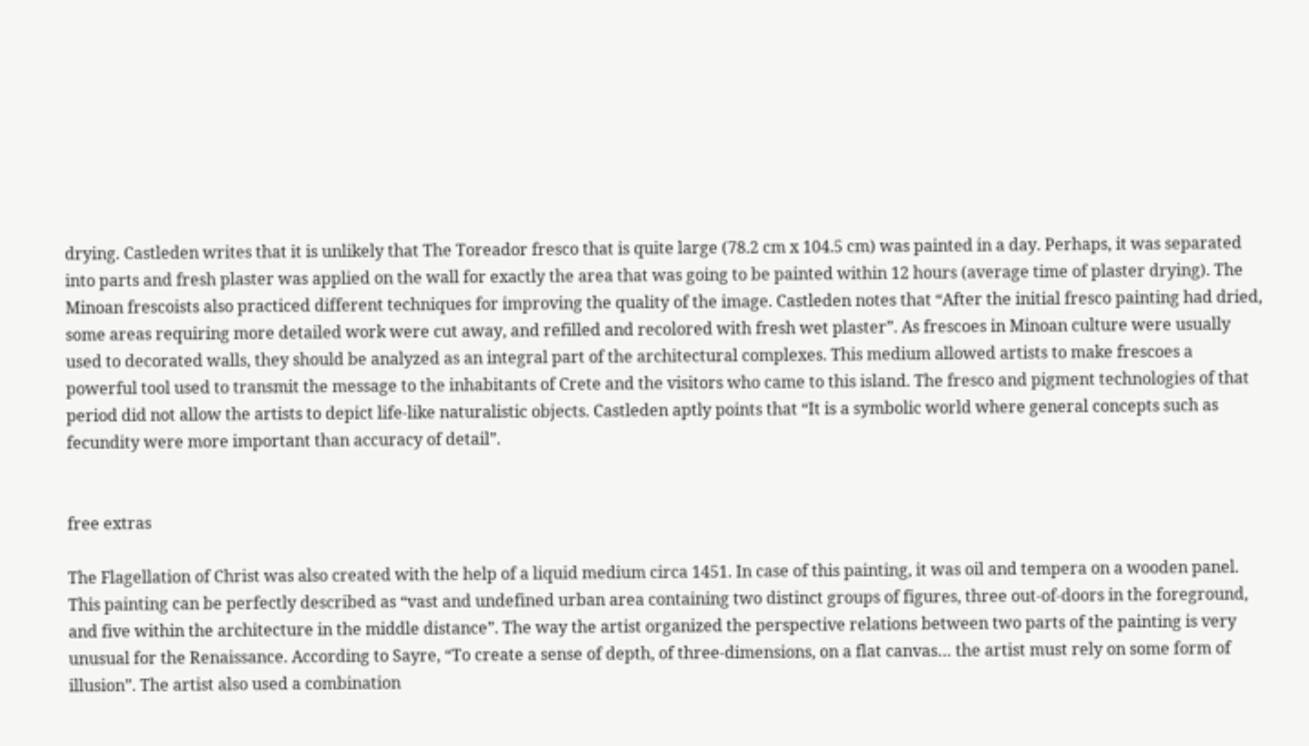drying. Castleden writes that it is unlikely that The Toreador fresco that is quite large (78.2 cm x 104.5 cm) was painted in a day. Perhaps, it was separated into parts and fresh plaster was applied on the wall for exactly the area that was going to be painted within 12 hours (average time of plaster drying). The Minoan frescoists also practiced different techniques for improving the quality of the image. Castleden notes that “After the initial fresco painting had dried, some areas requiring more detailed work were cut away, and refilled and recolored with fresh wet plaster”. As frescoes in Minoan culture were usually used to decorated walls, they should be analyzed as an integral part of the architectural complexes. This medium allowed artists to make frescoes a powerful tool used to transmit the message to the inhabitants of Crete and the visitors who came to this island. The fresco and pigment technologies of that period did not allow the artists to depict life-like naturalistic objects. Castleden aptly points that “It is a symbolic world where general concepts such as fecundity were more important than accuracy of detail”.


free extras

The Flagellation of Christ was also created with the help of a liquid medium circa 1451. In case of this painting, it was oil and tempera on a wooden panel. This painting can be perfectly described as “vast and undefined urban area containing two distinct groups of figures, three out-of-doors in the foreground, and five within the architecture in the middle distance”. The way the artist organized the perspective relations between two parts of the painting is very unusual for the Renaissance. According to Sayre, “To create a sense of depth, of three-dimensions, on a flat canvas… the artist must rely on some form of illusion”. The artist also used a combination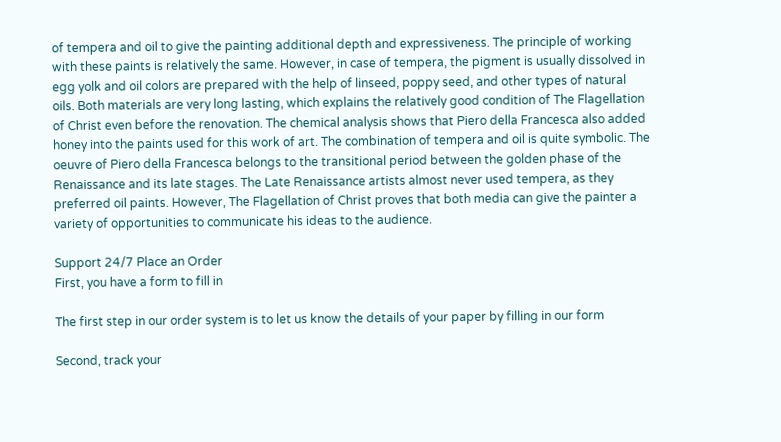of tempera and oil to give the painting additional depth and expressiveness. The principle of working with these paints is relatively the same. However, in case of tempera, the pigment is usually dissolved in egg yolk and oil colors are prepared with the help of linseed, poppy seed, and other types of natural oils. Both materials are very long lasting, which explains the relatively good condition of The Flagellation of Christ even before the renovation. The chemical analysis shows that Piero della Francesca also added honey into the paints used for this work of art. The combination of tempera and oil is quite symbolic. The oeuvre of Piero della Francesca belongs to the transitional period between the golden phase of the Renaissance and its late stages. The Late Renaissance artists almost never used tempera, as they preferred oil paints. However, The Flagellation of Christ proves that both media can give the painter a variety of opportunities to communicate his ideas to the audience.

Support 24/7 Place an Order
First, you have a form to fill in

The first step in our order system is to let us know the details of your paper by filling in our form

Second, track your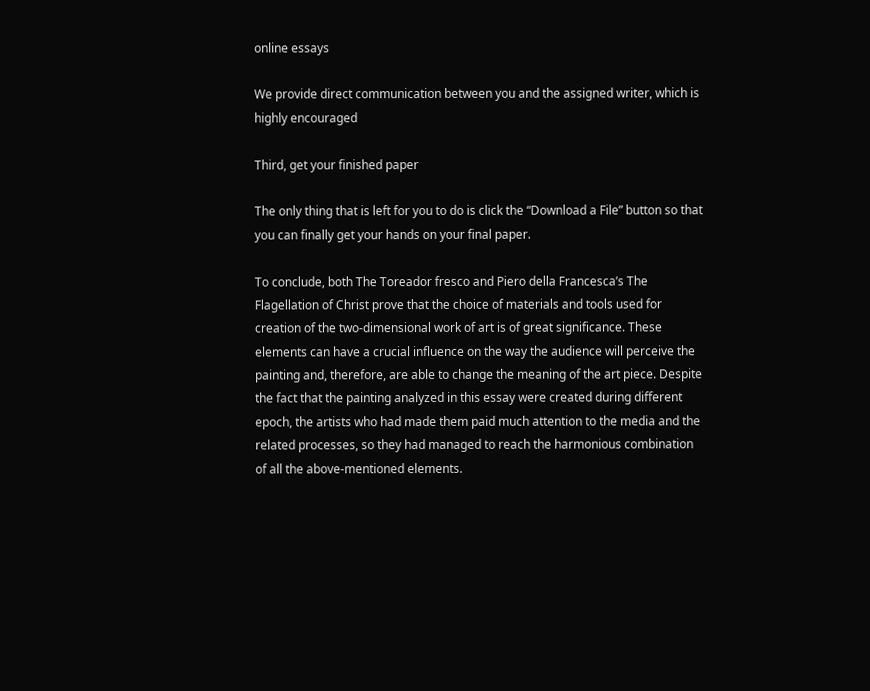online essays

We provide direct communication between you and the assigned writer, which is highly encouraged

Third, get your finished paper

The only thing that is left for you to do is click the “Download a File” button so that you can finally get your hands on your final paper.

To conclude, both The Toreador fresco and Piero della Francesca’s The Flagellation of Christ prove that the choice of materials and tools used for creation of the two-dimensional work of art is of great significance. These elements can have a crucial influence on the way the audience will perceive the painting and, therefore, are able to change the meaning of the art piece. Despite the fact that the painting analyzed in this essay were created during different epoch, the artists who had made them paid much attention to the media and the related processes, so they had managed to reach the harmonious combination of all the above-mentioned elements.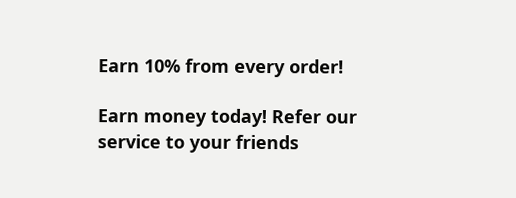Earn 10% from every order!

Earn money today! Refer our service to your friends